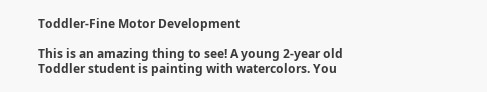Toddler-Fine Motor Development

This is an amazing thing to see! A young 2-year old Toddler student is painting with watercolors. You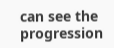can see the progression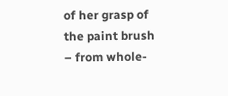of her grasp of the paint brush – from whole-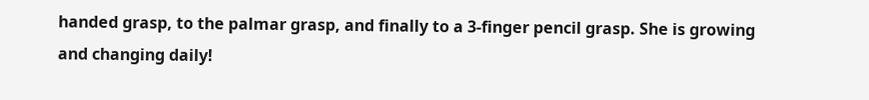handed grasp, to the palmar grasp, and finally to a 3-finger pencil grasp. She is growing and changing daily!